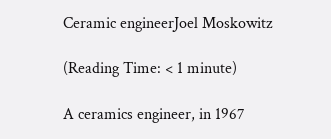Ceramic engineerJoel Moskowitz

(Reading Time: < 1 minute)

A ceramics engineer, in 1967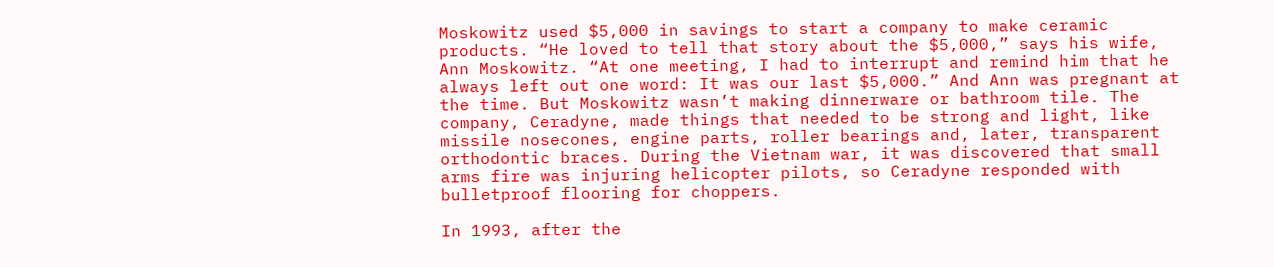Moskowitz used $5,000 in savings to start a company to make ceramic products. “He loved to tell that story about the $5,000,” says his wife, Ann Moskowitz. “At one meeting, I had to interrupt and remind him that he always left out one word: It was our last $5,000.” And Ann was pregnant at the time. But Moskowitz wasn’t making dinnerware or bathroom tile. The company, Ceradyne, made things that needed to be strong and light, like missile nosecones, engine parts, roller bearings and, later, transparent orthodontic braces. During the Vietnam war, it was discovered that small arms fire was injuring helicopter pilots, so Ceradyne responded with bulletproof flooring for choppers.

In 1993, after the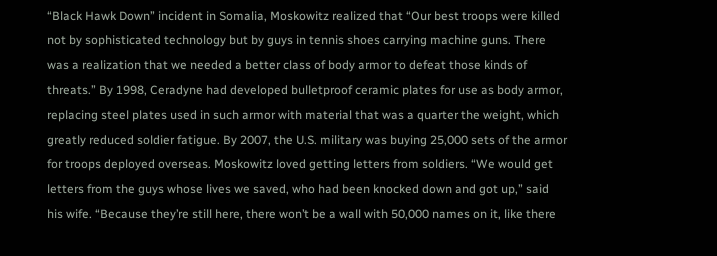“Black Hawk Down” incident in Somalia, Moskowitz realized that “Our best troops were killed not by sophisticated technology but by guys in tennis shoes carrying machine guns. There was a realization that we needed a better class of body armor to defeat those kinds of threats.” By 1998, Ceradyne had developed bulletproof ceramic plates for use as body armor, replacing steel plates used in such armor with material that was a quarter the weight, which greatly reduced soldier fatigue. By 2007, the U.S. military was buying 25,000 sets of the armor for troops deployed overseas. Moskowitz loved getting letters from soldiers. “We would get letters from the guys whose lives we saved, who had been knocked down and got up,” said his wife. “Because they’re still here, there won’t be a wall with 50,000 names on it, like there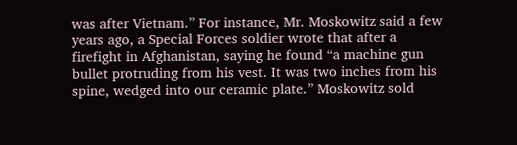was after Vietnam.” For instance, Mr. Moskowitz said a few years ago, a Special Forces soldier wrote that after a firefight in Afghanistan, saying he found “a machine gun bullet protruding from his vest. It was two inches from his spine, wedged into our ceramic plate.” Moskowitz sold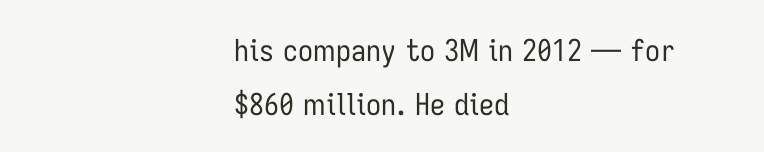his company to 3M in 2012 — for $860 million. He died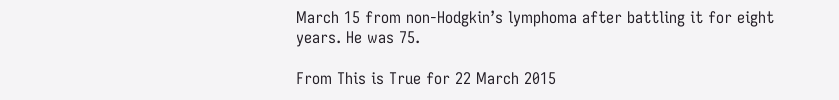March 15 from non-Hodgkin’s lymphoma after battling it for eight years. He was 75.

From This is True for 22 March 2015